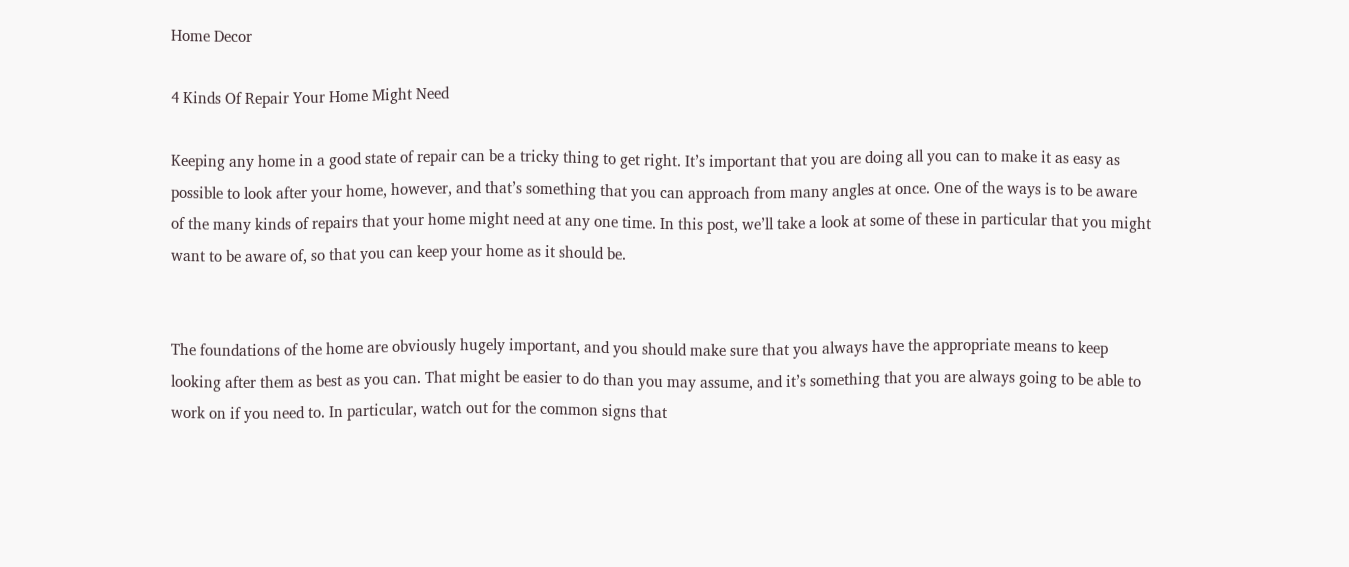Home Decor

4 Kinds Of Repair Your Home Might Need

Keeping any home in a good state of repair can be a tricky thing to get right. It’s important that you are doing all you can to make it as easy as possible to look after your home, however, and that’s something that you can approach from many angles at once. One of the ways is to be aware of the many kinds of repairs that your home might need at any one time. In this post, we’ll take a look at some of these in particular that you might want to be aware of, so that you can keep your home as it should be.


The foundations of the home are obviously hugely important, and you should make sure that you always have the appropriate means to keep looking after them as best as you can. That might be easier to do than you may assume, and it’s something that you are always going to be able to work on if you need to. In particular, watch out for the common signs that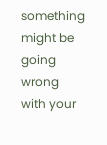something might be going wrong with your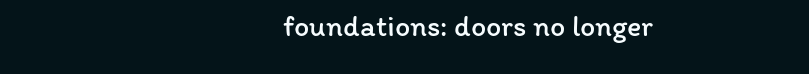foundations: doors no longer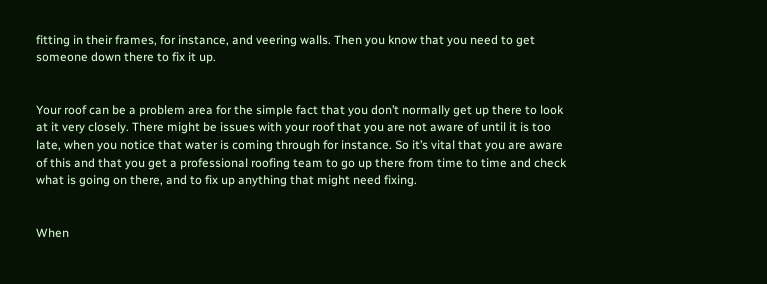fitting in their frames, for instance, and veering walls. Then you know that you need to get someone down there to fix it up.


Your roof can be a problem area for the simple fact that you don’t normally get up there to look at it very closely. There might be issues with your roof that you are not aware of until it is too late, when you notice that water is coming through for instance. So it’s vital that you are aware of this and that you get a professional roofing team to go up there from time to time and check what is going on there, and to fix up anything that might need fixing.


When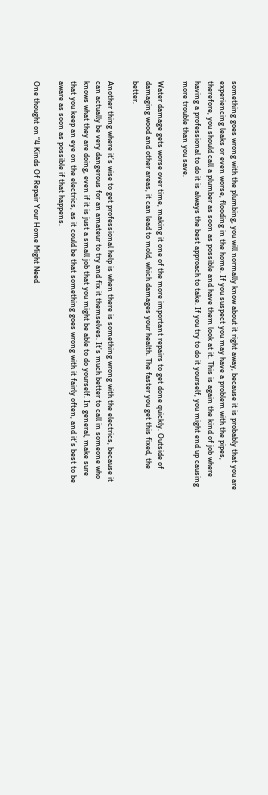something goes wrong with the plumbing, you will normally know about it right away, because it is probably that you are experiencing leaks or even worse, flooding in the home. If you suspect you may have a problem with the pipes, therefore, you should call a plumber as soon as possible and have them look at it. This is again the kind of job where having a professional to do it is always the best approach to take. If you try to do it yourself, you might end up causing more trouble than you save.

Water damage gets worse over time, making it one of the more important repairs to get done quickly. Outside of damaging wood and other areas, it can lead to mold, which damages your health. The faster you get this fixed, the better.

Another thing where it’s wise to get professional help is when there is something wrong with the electrics, because it can actually be very dangerous for an amateur to try and fix it themselves. It’s much better to call in someone who knows what they are doing, even if it is just a small job that you might be able to do yourself. In general, make sure that you keep an eye on the electrics, as it could be that something goes wrong with it fairly often, and it’s best to be aware as soon as possible if that happens.

One thought on “4 Kinds Of Repair Your Home Might Need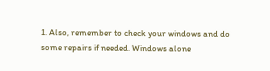1. Also, remember to check your windows and do some repairs if needed. Windows alone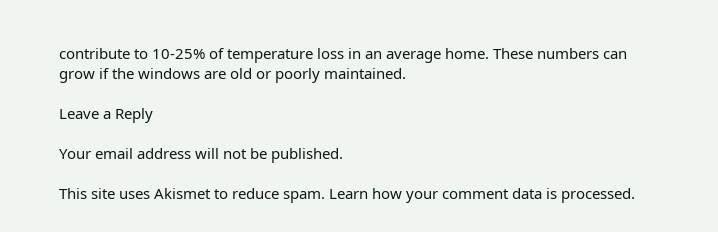contribute to 10-25% of temperature loss in an average home. These numbers can grow if the windows are old or poorly maintained.

Leave a Reply

Your email address will not be published.

This site uses Akismet to reduce spam. Learn how your comment data is processed.